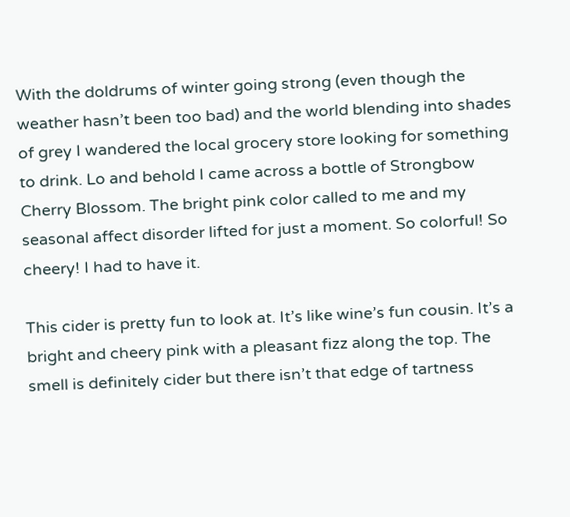With the doldrums of winter going strong (even though the weather hasn’t been too bad) and the world blending into shades of grey I wandered the local grocery store looking for something to drink. Lo and behold I came across a bottle of Strongbow Cherry Blossom. The bright pink color called to me and my seasonal affect disorder lifted for just a moment. So colorful! So cheery! I had to have it.

This cider is pretty fun to look at. It’s like wine’s fun cousin. It’s a bright and cheery pink with a pleasant fizz along the top. The smell is definitely cider but there isn’t that edge of tartness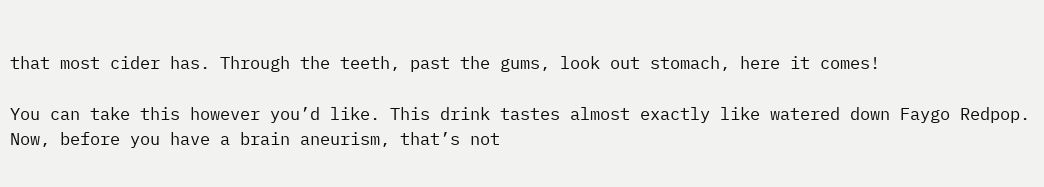that most cider has. Through the teeth, past the gums, look out stomach, here it comes!

You can take this however you’d like. This drink tastes almost exactly like watered down Faygo Redpop. Now, before you have a brain aneurism, that’s not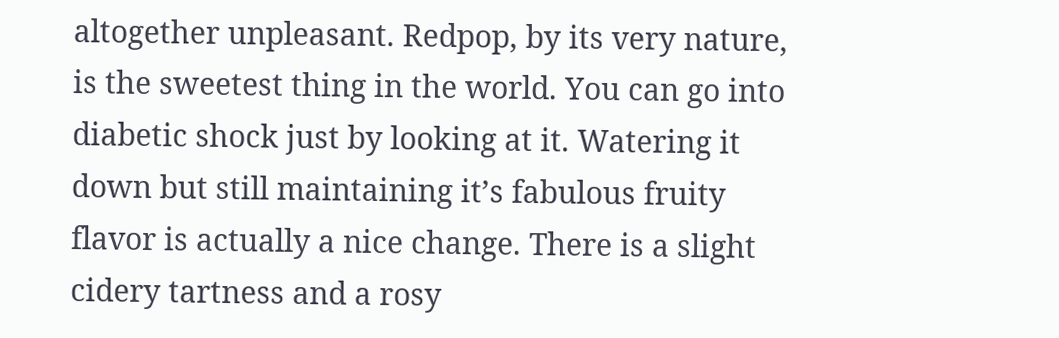altogether unpleasant. Redpop, by its very nature, is the sweetest thing in the world. You can go into diabetic shock just by looking at it. Watering it down but still maintaining it’s fabulous fruity flavor is actually a nice change. There is a slight cidery tartness and a rosy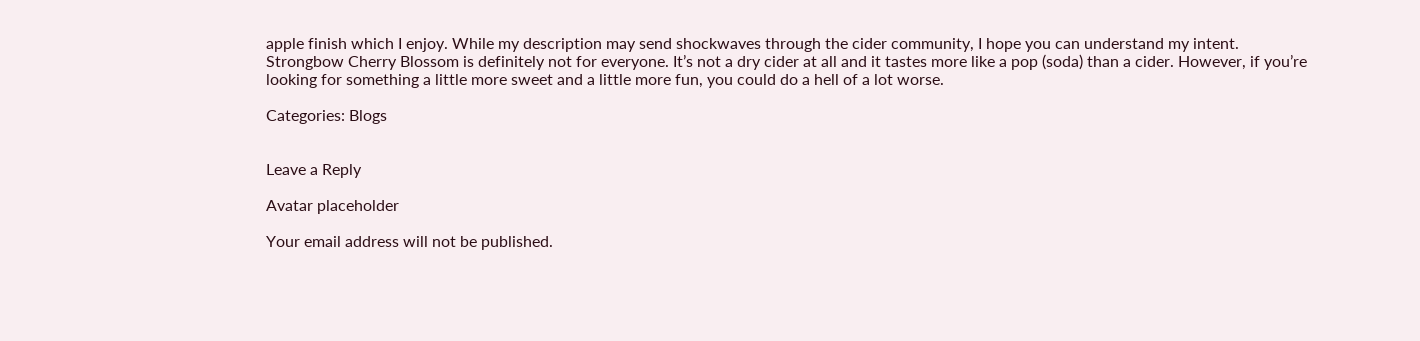apple finish which I enjoy. While my description may send shockwaves through the cider community, I hope you can understand my intent.
Strongbow Cherry Blossom is definitely not for everyone. It’s not a dry cider at all and it tastes more like a pop (soda) than a cider. However, if you’re looking for something a little more sweet and a little more fun, you could do a hell of a lot worse.

Categories: Blogs


Leave a Reply

Avatar placeholder

Your email address will not be published.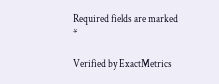Required fields are marked *

Verified by ExactMetrics